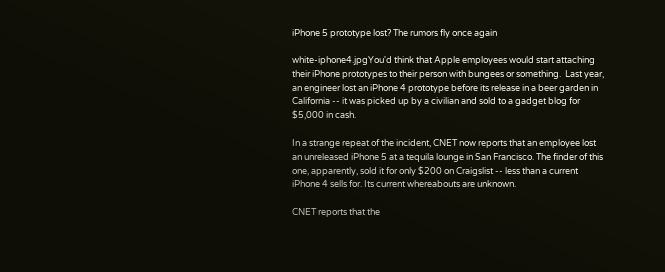iPhone 5 prototype lost? The rumors fly once again

white-iphone4.jpgYou'd think that Apple employees would start attaching their iPhone prototypes to their person with bungees or something.  Last year, an engineer lost an iPhone 4 prototype before its release in a beer garden in California -- it was picked up by a civilian and sold to a gadget blog for $5,000 in cash.

In a strange repeat of the incident, CNET now reports that an employee lost an unreleased iPhone 5 at a tequila lounge in San Francisco. The finder of this one, apparently, sold it for only $200 on Craigslist -- less than a current iPhone 4 sells for. Its current whereabouts are unknown.

CNET reports that the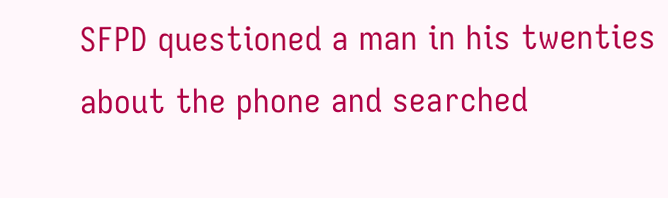SFPD questioned a man in his twenties about the phone and searched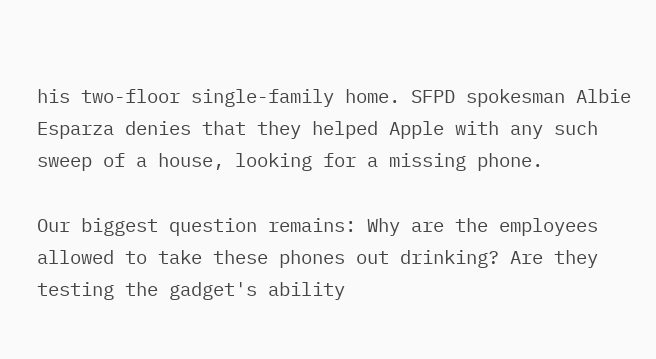his two-floor single-family home. SFPD spokesman Albie Esparza denies that they helped Apple with any such sweep of a house, looking for a missing phone.

Our biggest question remains: Why are the employees allowed to take these phones out drinking? Are they testing the gadget's ability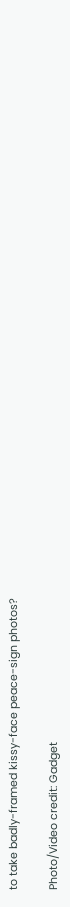to take badly-framed kissy-face peace-sign photos?

Photo/Video credit: Gadget